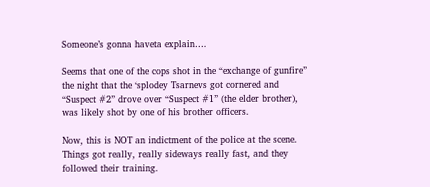Someone’s gonna haveta explain….

Seems that one of the cops shot in the “exchange of gunfire” the night that the ‘splodey Tsarnevs got cornered and “Suspect #2” drove over “Suspect #1” (the elder brother), was likely shot by one of his brother officers.

Now, this is NOT an indictment of the police at the scene. Things got really, really sideways really fast, and they followed their training.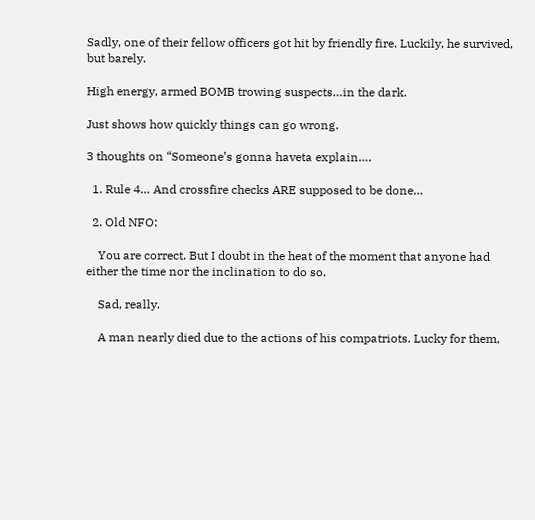Sadly, one of their fellow officers got hit by friendly fire. Luckily, he survived, but barely.

High energy, armed BOMB trowing suspects…in the dark.

Just shows how quickly things can go wrong.

3 thoughts on “Someone’s gonna haveta explain….

  1. Rule 4… And crossfire checks ARE supposed to be done…

  2. Old NFO:

    You are correct. But I doubt in the heat of the moment that anyone had either the time nor the inclination to do so.

    Sad, really.

    A man nearly died due to the actions of his compatriots. Lucky for them,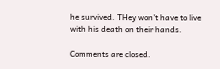he survived. THey won't have to live with his death on their hands.

Comments are closed.